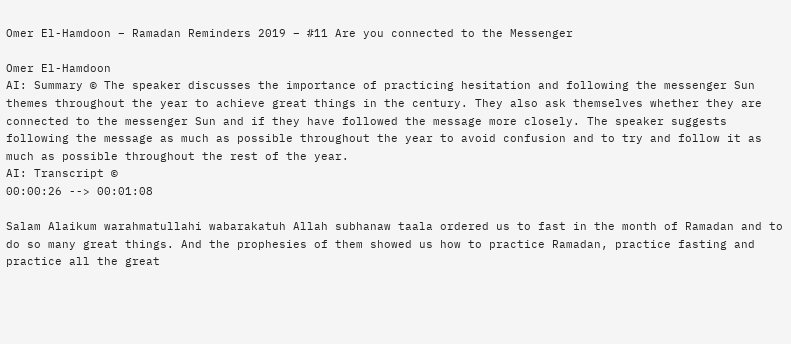Omer El-Hamdoon – Ramadan Reminders 2019 – #11 Are you connected to the Messenger

Omer El-Hamdoon
AI: Summary © The speaker discusses the importance of practicing hesitation and following the messenger Sun themes throughout the year to achieve great things in the century. They also ask themselves whether they are connected to the messenger Sun and if they have followed the message more closely. The speaker suggests following the message as much as possible throughout the year to avoid confusion and to try and follow it as much as possible throughout the rest of the year.
AI: Transcript ©
00:00:26 --> 00:01:08

Salam Alaikum warahmatullahi wabarakatuh Allah subhanaw taala ordered us to fast in the month of Ramadan and to do so many great things. And the prophesies of them showed us how to practice Ramadan, practice fasting and practice all the great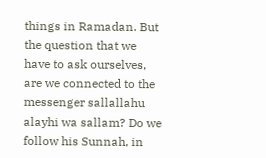things in Ramadan. But the question that we have to ask ourselves, are we connected to the messenger sallallahu alayhi wa sallam? Do we follow his Sunnah, in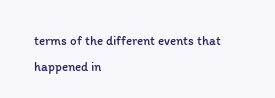terms of the different events that happened in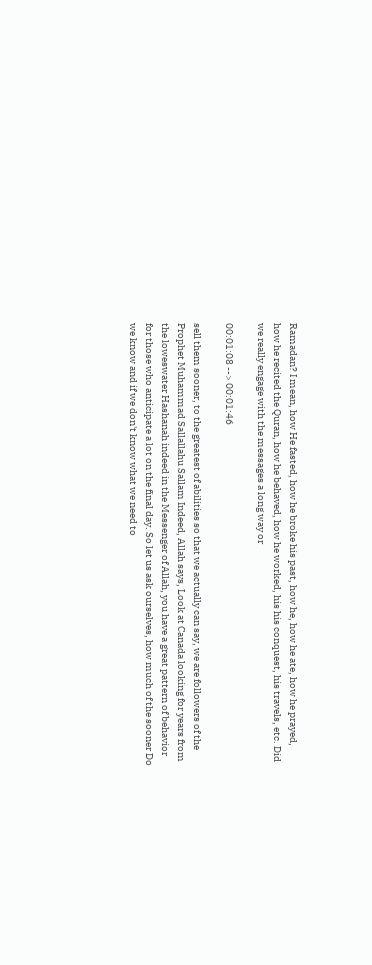Ramadan? I mean, how He fasted, how he broke his past, how he, how he ate, how he prayed, how he recited the Quran, how he behaved, how he worked, his his conquest, his travels, etc. Did we really engage with the messages a long way or

00:01:08 --> 00:01:46

sell them sooner, to the greatest of abilities so that we actually can say, we are followers of the Prophet Muhammad Sallallahu Sallam Indeed, Allah says, Look at Canada looking for years from the loweswater Hashanah indeed in the Messenger of Allah, you have a great pattern of behavior for those who anticipate a lot on the final day. So let us ask ourselves, how much of the sooner Do we know and if we don't know what we need to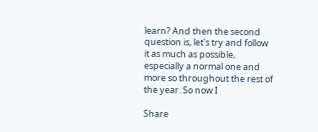learn? And then the second question is, let's try and follow it as much as possible, especially a normal one and more so throughout the rest of the year. So now I

Share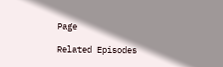Page

Related Episodes